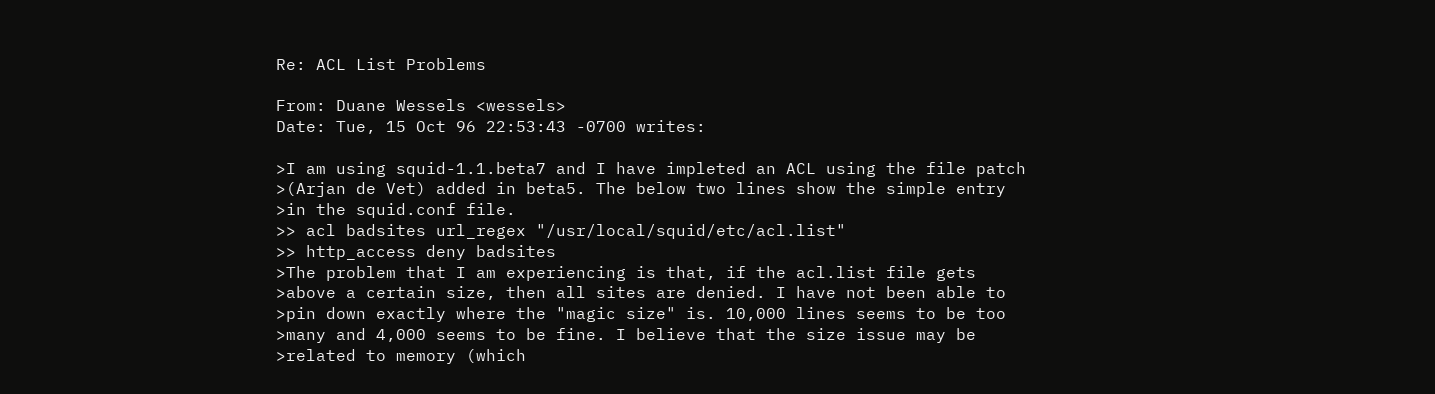Re: ACL List Problems

From: Duane Wessels <wessels>
Date: Tue, 15 Oct 96 22:53:43 -0700 writes:

>I am using squid-1.1.beta7 and I have impleted an ACL using the file patch
>(Arjan de Vet) added in beta5. The below two lines show the simple entry
>in the squid.conf file.
>> acl badsites url_regex "/usr/local/squid/etc/acl.list"
>> http_access deny badsites
>The problem that I am experiencing is that, if the acl.list file gets
>above a certain size, then all sites are denied. I have not been able to
>pin down exactly where the "magic size" is. 10,000 lines seems to be too
>many and 4,000 seems to be fine. I believe that the size issue may be
>related to memory (which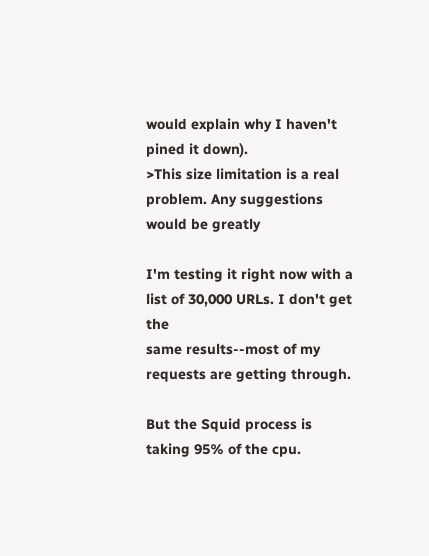would explain why I haven't pined it down).
>This size limitation is a real problem. Any suggestions would be greatly

I'm testing it right now with a list of 30,000 URLs. I don't get the
same results--most of my requests are getting through.

But the Squid process is taking 95% of the cpu.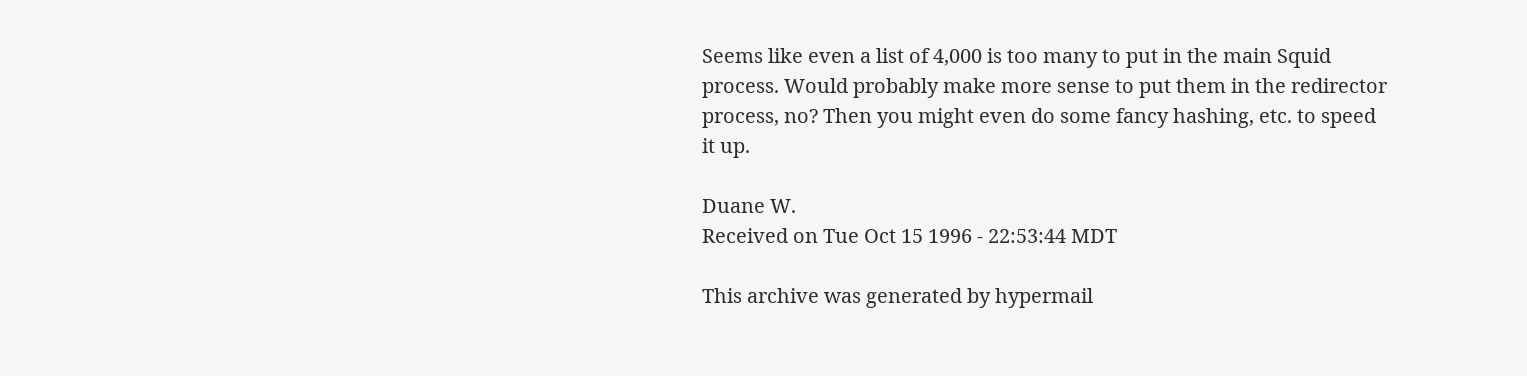Seems like even a list of 4,000 is too many to put in the main Squid
process. Would probably make more sense to put them in the redirector
process, no? Then you might even do some fancy hashing, etc. to speed
it up.

Duane W.
Received on Tue Oct 15 1996 - 22:53:44 MDT

This archive was generated by hypermail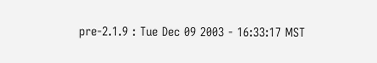pre-2.1.9 : Tue Dec 09 2003 - 16:33:17 MST